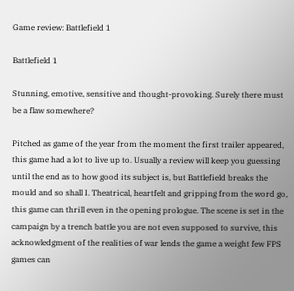Game review: Battlefield 1

Battlefield 1

Stunning, emotive, sensitive and thought-provoking. Surely there must be a flaw somewhere?

Pitched as game of the year from the moment the first trailer appeared, this game had a lot to live up to. Usually a review will keep you guessing until the end as to how good its subject is, but Battlefield breaks the mould and so shall I. Theatrical, heartfelt and gripping from the word go, this game can thrill even in the opening prologue. The scene is set in the campaign by a trench battle you are not even supposed to survive, this acknowledgment of the realities of war lends the game a weight few FPS games can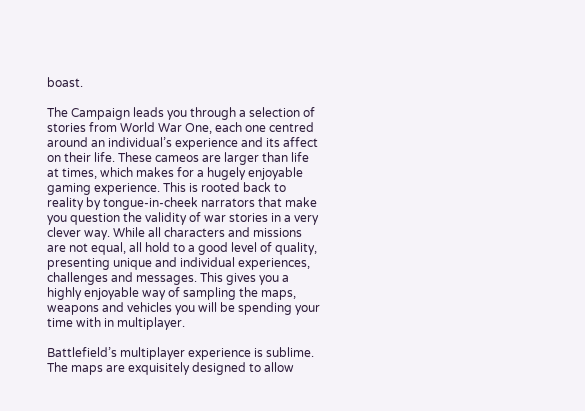boast.

The Campaign leads you through a selection of stories from World War One, each one centred around an individual’s experience and its affect on their life. These cameos are larger than life at times, which makes for a hugely enjoyable gaming experience. This is rooted back to reality by tongue-in-cheek narrators that make you question the validity of war stories in a very clever way. While all characters and missions are not equal, all hold to a good level of quality, presenting unique and individual experiences, challenges and messages. This gives you a highly enjoyable way of sampling the maps, weapons and vehicles you will be spending your time with in multiplayer.

Battlefield’s multiplayer experience is sublime. The maps are exquisitely designed to allow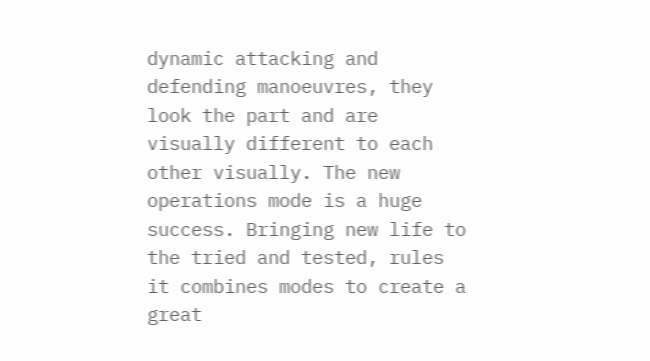dynamic attacking and defending manoeuvres, they look the part and are visually different to each other visually. The new operations mode is a huge success. Bringing new life to the tried and tested, rules it combines modes to create a great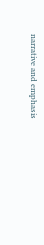narrative and emphasis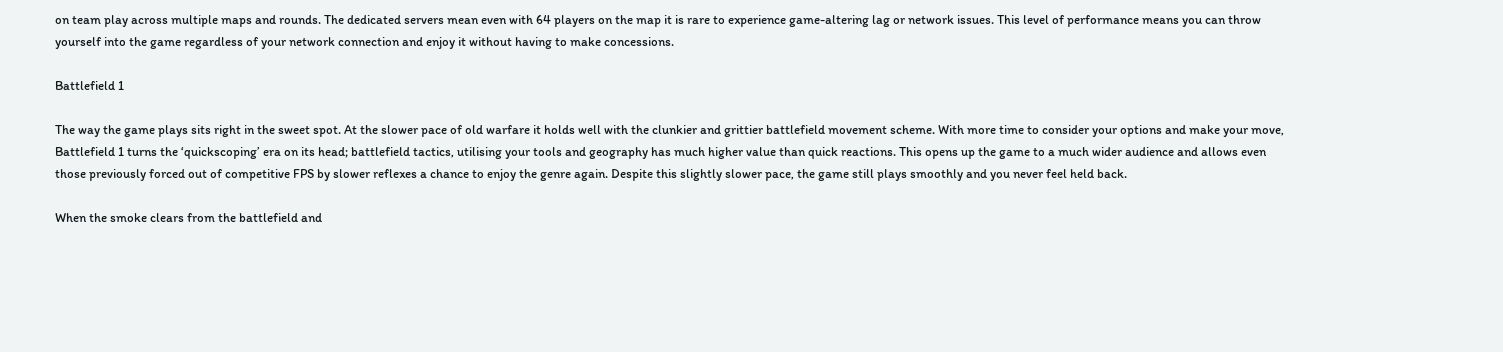on team play across multiple maps and rounds. The dedicated servers mean even with 64 players on the map it is rare to experience game-altering lag or network issues. This level of performance means you can throw yourself into the game regardless of your network connection and enjoy it without having to make concessions.

Battlefield 1

The way the game plays sits right in the sweet spot. At the slower pace of old warfare it holds well with the clunkier and grittier battlefield movement scheme. With more time to consider your options and make your move, Battlefield 1 turns the ‘quickscoping’ era on its head; battlefield tactics, utilising your tools and geography has much higher value than quick reactions. This opens up the game to a much wider audience and allows even those previously forced out of competitive FPS by slower reflexes a chance to enjoy the genre again. Despite this slightly slower pace, the game still plays smoothly and you never feel held back.

When the smoke clears from the battlefield and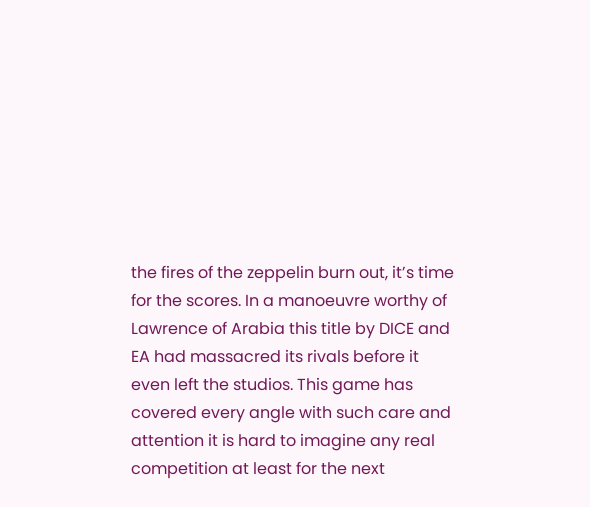the fires of the zeppelin burn out, it’s time for the scores. In a manoeuvre worthy of Lawrence of Arabia this title by DICE and EA had massacred its rivals before it even left the studios. This game has covered every angle with such care and attention it is hard to imagine any real competition at least for the next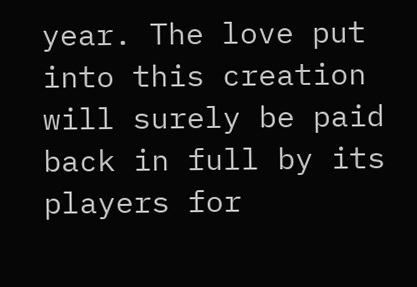year. The love put into this creation will surely be paid back in full by its players for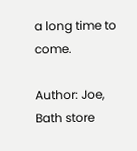a long time to come.

Author: Joe, Bath store